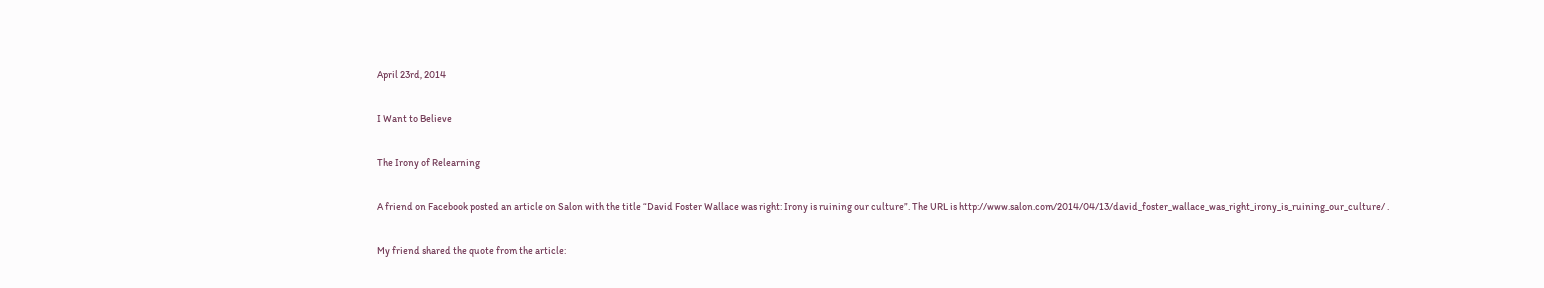April 23rd, 2014

I Want to Believe

The Irony of Relearning

A friend on Facebook posted an article on Salon with the title “David Foster Wallace was right: Irony is ruining our culture”. The URL is http://www.salon.com/2014/04/13/david_foster_wallace_was_right_irony_is_ruining_our_culture/ .

My friend shared the quote from the article: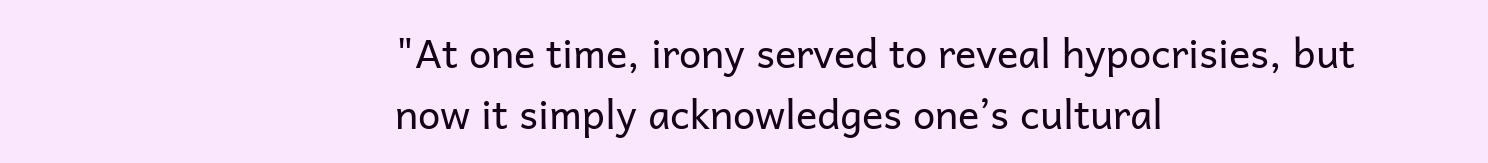"At one time, irony served to reveal hypocrisies, but now it simply acknowledges one’s cultural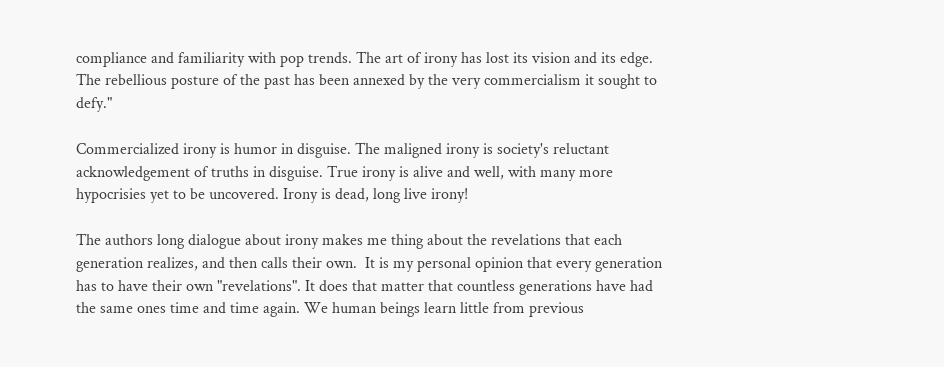compliance and familiarity with pop trends. The art of irony has lost its vision and its edge. The rebellious posture of the past has been annexed by the very commercialism it sought to defy."

Commercialized irony is humor in disguise. The maligned irony is society's reluctant acknowledgement of truths in disguise. True irony is alive and well, with many more hypocrisies yet to be uncovered. Irony is dead, long live irony!

The authors long dialogue about irony makes me thing about the revelations that each generation realizes, and then calls their own.  It is my personal opinion that every generation has to have their own "revelations". It does that matter that countless generations have had the same ones time and time again. We human beings learn little from previous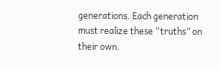generations. Each generation must realize these “truths” on their own.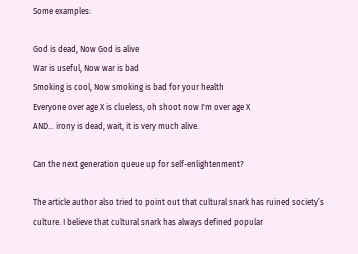Some examples:

God is dead, Now God is alive
War is useful, Now war is bad
Smoking is cool, Now smoking is bad for your health
Everyone over age X is clueless, oh shoot now I'm over age X
AND... irony is dead, wait, it is very much alive.

Can the next generation queue up for self-enlightenment?

The article author also tried to point out that cultural snark has ruined society’s culture. I believe that cultural snark has always defined popular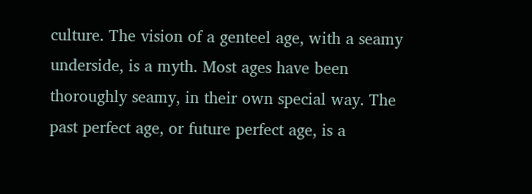culture. The vision of a genteel age, with a seamy underside, is a myth. Most ages have been thoroughly seamy, in their own special way. The past perfect age, or future perfect age, is a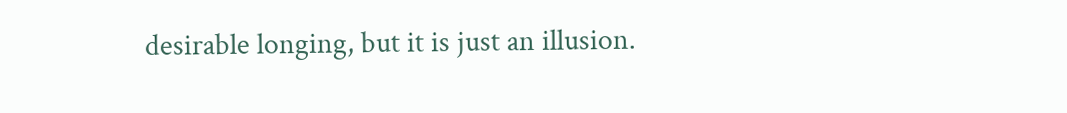desirable longing, but it is just an illusion.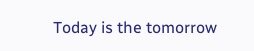Today is the tomorrow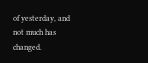of yesterday, and not much has changed.